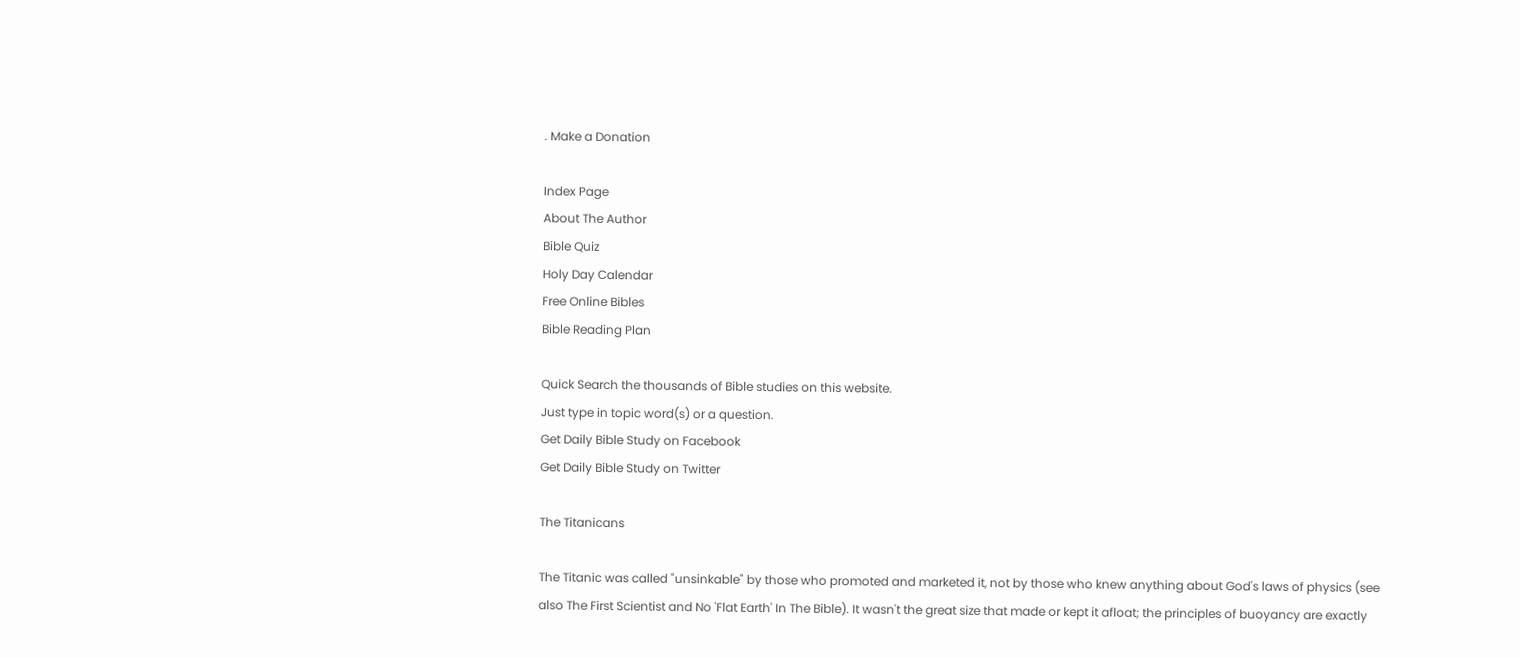. Make a Donation

Index Page
About The Author
Bible Quiz
Holy Day Calendar
Free Online Bibles
Bible Reading Plan

Quick Search the thousands of Bible studies on this website.
Just type in topic word(s) or a question.
Get Daily Bible Study on Facebook
Get Daily Bible Study on Twitter

The Titanicans

The Titanic was called "unsinkable" by those who promoted and marketed it, not by those who knew anything about God's laws of physics (see also The First Scientist and No 'Flat Earth' In The Bible). It wasn't the great size that made or kept it afloat; the principles of buoyancy are exactly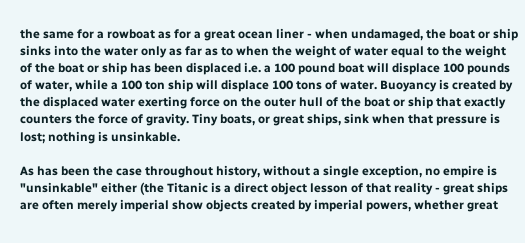the same for a rowboat as for a great ocean liner - when undamaged, the boat or ship sinks into the water only as far as to when the weight of water equal to the weight of the boat or ship has been displaced i.e. a 100 pound boat will displace 100 pounds of water, while a 100 ton ship will displace 100 tons of water. Buoyancy is created by the displaced water exerting force on the outer hull of the boat or ship that exactly counters the force of gravity. Tiny boats, or great ships, sink when that pressure is lost; nothing is unsinkable.

As has been the case throughout history, without a single exception, no empire is "unsinkable" either (the Titanic is a direct object lesson of that reality - great ships are often merely imperial show objects created by imperial powers, whether great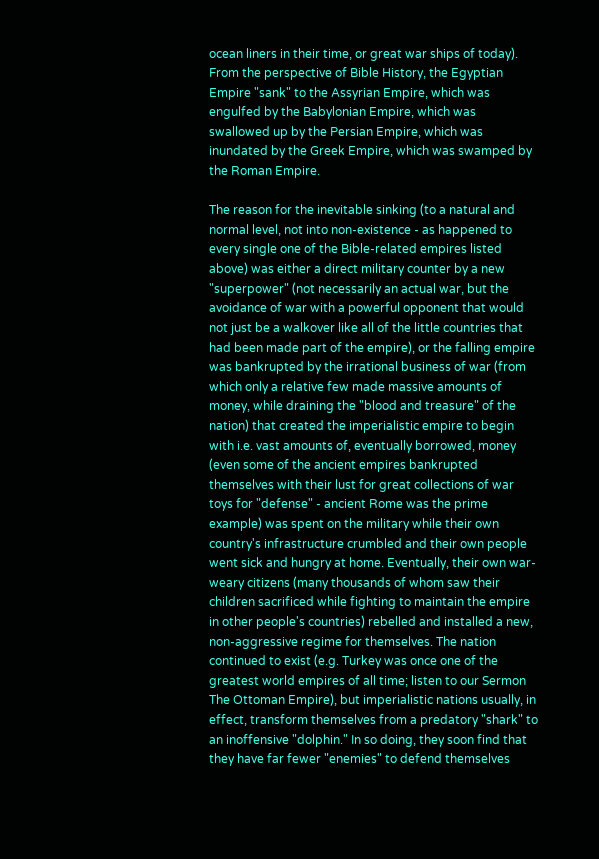ocean liners in their time, or great war ships of today). From the perspective of Bible History, the Egyptian Empire "sank" to the Assyrian Empire, which was engulfed by the Babylonian Empire, which was swallowed up by the Persian Empire, which was inundated by the Greek Empire, which was swamped by the Roman Empire.

The reason for the inevitable sinking (to a natural and normal level, not into non-existence - as happened to every single one of the Bible-related empires listed above) was either a direct military counter by a new "superpower" (not necessarily an actual war, but the avoidance of war with a powerful opponent that would not just be a walkover like all of the little countries that had been made part of the empire), or the falling empire was bankrupted by the irrational business of war (from which only a relative few made massive amounts of money, while draining the "blood and treasure" of the nation) that created the imperialistic empire to begin with i.e. vast amounts of, eventually borrowed, money (even some of the ancient empires bankrupted themselves with their lust for great collections of war toys for "defense" - ancient Rome was the prime example) was spent on the military while their own country's infrastructure crumbled and their own people went sick and hungry at home. Eventually, their own war-weary citizens (many thousands of whom saw their children sacrificed while fighting to maintain the empire in other people's countries) rebelled and installed a new, non-aggressive regime for themselves. The nation continued to exist (e.g. Turkey was once one of the greatest world empires of all time; listen to our Sermon The Ottoman Empire), but imperialistic nations usually, in effect, transform themselves from a predatory "shark" to an inoffensive "dolphin." In so doing, they soon find that they have far fewer "enemies" to defend themselves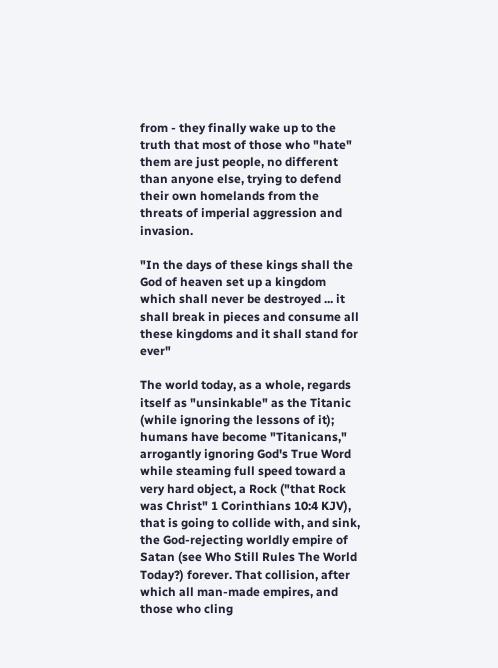from - they finally wake up to the truth that most of those who "hate" them are just people, no different than anyone else, trying to defend their own homelands from the threats of imperial aggression and invasion.

"In the days of these kings shall the God of heaven set up a kingdom which shall never be destroyed ... it shall break in pieces and consume all these kingdoms and it shall stand for ever"

The world today, as a whole, regards itself as "unsinkable" as the Titanic (while ignoring the lessons of it); humans have become "Titanicans," arrogantly ignoring God's True Word while steaming full speed toward a very hard object, a Rock ("that Rock was Christ" 1 Corinthians 10:4 KJV), that is going to collide with, and sink, the God-rejecting worldly empire of Satan (see Who Still Rules The World Today?) forever. That collision, after which all man-made empires, and those who cling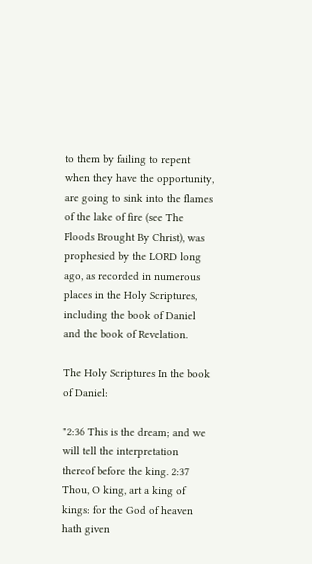to them by failing to repent when they have the opportunity, are going to sink into the flames of the lake of fire (see The Floods Brought By Christ), was prophesied by the LORD long ago, as recorded in numerous places in the Holy Scriptures, including the book of Daniel and the book of Revelation.

The Holy Scriptures In the book of Daniel:

"2:36 This is the dream; and we will tell the interpretation thereof before the king. 2:37 Thou, O king, art a king of kings: for the God of heaven hath given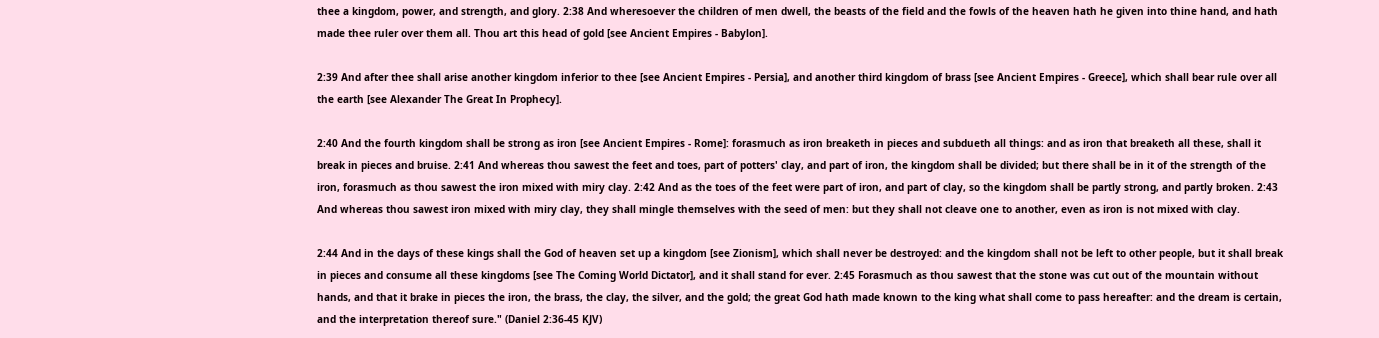thee a kingdom, power, and strength, and glory. 2:38 And wheresoever the children of men dwell, the beasts of the field and the fowls of the heaven hath he given into thine hand, and hath made thee ruler over them all. Thou art this head of gold [see Ancient Empires - Babylon].

2:39 And after thee shall arise another kingdom inferior to thee [see Ancient Empires - Persia], and another third kingdom of brass [see Ancient Empires - Greece], which shall bear rule over all the earth [see Alexander The Great In Prophecy].

2:40 And the fourth kingdom shall be strong as iron [see Ancient Empires - Rome]: forasmuch as iron breaketh in pieces and subdueth all things: and as iron that breaketh all these, shall it break in pieces and bruise. 2:41 And whereas thou sawest the feet and toes, part of potters' clay, and part of iron, the kingdom shall be divided; but there shall be in it of the strength of the iron, forasmuch as thou sawest the iron mixed with miry clay. 2:42 And as the toes of the feet were part of iron, and part of clay, so the kingdom shall be partly strong, and partly broken. 2:43 And whereas thou sawest iron mixed with miry clay, they shall mingle themselves with the seed of men: but they shall not cleave one to another, even as iron is not mixed with clay.

2:44 And in the days of these kings shall the God of heaven set up a kingdom [see Zionism], which shall never be destroyed: and the kingdom shall not be left to other people, but it shall break in pieces and consume all these kingdoms [see The Coming World Dictator], and it shall stand for ever. 2:45 Forasmuch as thou sawest that the stone was cut out of the mountain without hands, and that it brake in pieces the iron, the brass, the clay, the silver, and the gold; the great God hath made known to the king what shall come to pass hereafter: and the dream is certain, and the interpretation thereof sure." (Daniel 2:36-45 KJV)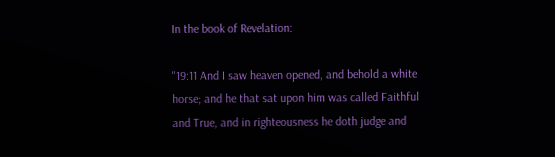In the book of Revelation:

"19:11 And I saw heaven opened, and behold a white horse; and he that sat upon him was called Faithful and True, and in righteousness he doth judge and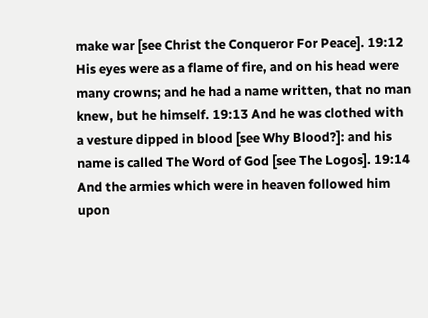make war [see Christ the Conqueror For Peace]. 19:12 His eyes were as a flame of fire, and on his head were many crowns; and he had a name written, that no man knew, but he himself. 19:13 And he was clothed with a vesture dipped in blood [see Why Blood?]: and his name is called The Word of God [see The Logos]. 19:14 And the armies which were in heaven followed him upon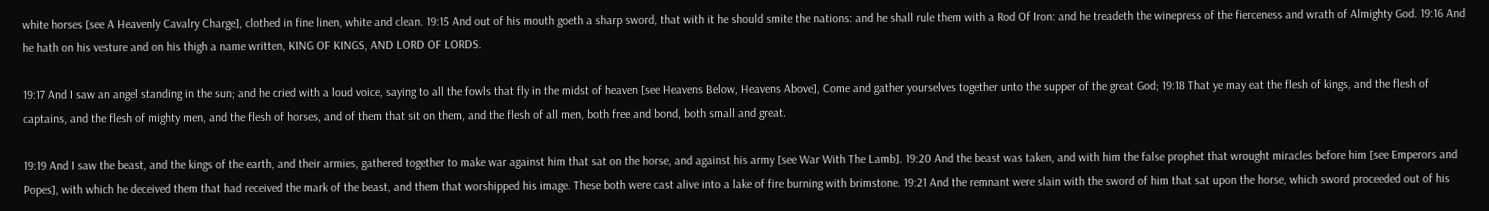white horses [see A Heavenly Cavalry Charge], clothed in fine linen, white and clean. 19:15 And out of his mouth goeth a sharp sword, that with it he should smite the nations: and he shall rule them with a Rod Of Iron: and he treadeth the winepress of the fierceness and wrath of Almighty God. 19:16 And he hath on his vesture and on his thigh a name written, KING OF KINGS, AND LORD OF LORDS.

19:17 And I saw an angel standing in the sun; and he cried with a loud voice, saying to all the fowls that fly in the midst of heaven [see Heavens Below, Heavens Above], Come and gather yourselves together unto the supper of the great God; 19:18 That ye may eat the flesh of kings, and the flesh of captains, and the flesh of mighty men, and the flesh of horses, and of them that sit on them, and the flesh of all men, both free and bond, both small and great.

19:19 And I saw the beast, and the kings of the earth, and their armies, gathered together to make war against him that sat on the horse, and against his army [see War With The Lamb]. 19:20 And the beast was taken, and with him the false prophet that wrought miracles before him [see Emperors and Popes], with which he deceived them that had received the mark of the beast, and them that worshipped his image. These both were cast alive into a lake of fire burning with brimstone. 19:21 And the remnant were slain with the sword of him that sat upon the horse, which sword proceeded out of his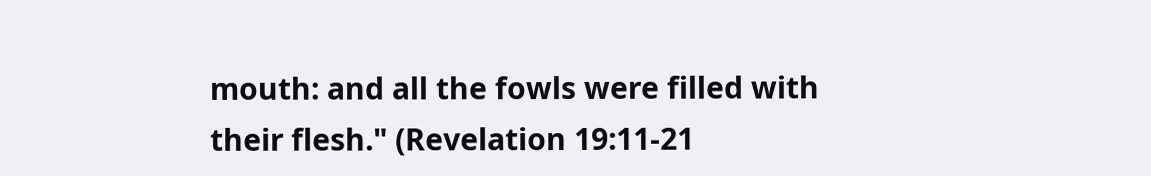mouth: and all the fowls were filled with their flesh." (Revelation 19:11-21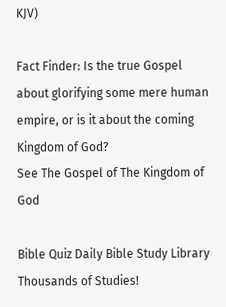KJV)

Fact Finder: Is the true Gospel about glorifying some mere human empire, or is it about the coming Kingdom of God?
See The Gospel of The Kingdom of God

Bible Quiz Daily Bible Study Library
Thousands of Studies!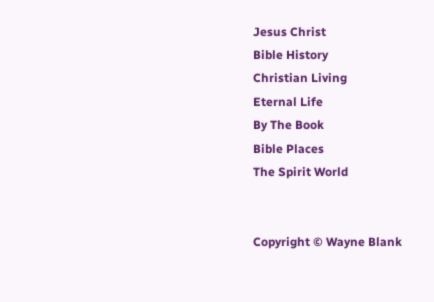Jesus Christ
Bible History
Christian Living
Eternal Life
By The Book
Bible Places
The Spirit World


Copyright © Wayne Blank